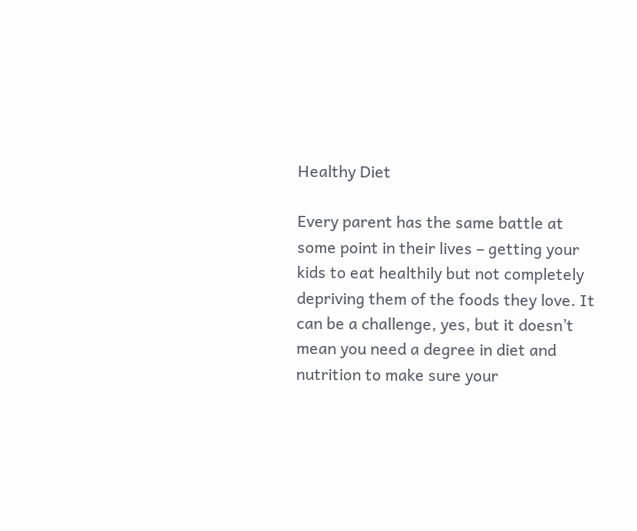Healthy Diet

Every parent has the same battle at some point in their lives – getting your kids to eat healthily but not completely depriving them of the foods they love. It can be a challenge, yes, but it doesn’t mean you need a degree in diet and nutrition to make sure your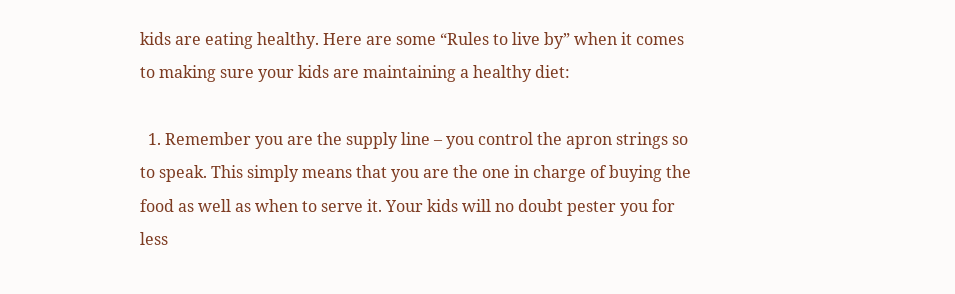kids are eating healthy. Here are some “Rules to live by” when it comes to making sure your kids are maintaining a healthy diet:

  1. Remember you are the supply line – you control the apron strings so to speak. This simply means that you are the one in charge of buying the food as well as when to serve it. Your kids will no doubt pester you for less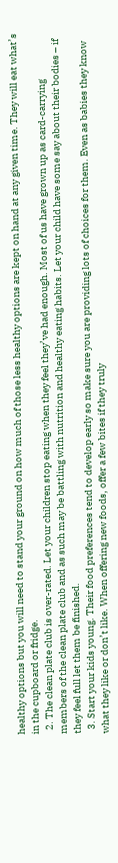healthy options but you will need to stand your ground on how much of those less healthy options are kept on hand at any given time. They will eat what’s in the cupboard or fridge.
  2. The clean plate club is over-rated. Let your children stop eating when they feel they’ve had enough. Most of us have grown up as card-carrying members of the clean plate club and as such may be battling with nutrition and healthy eating habits. Let your child have some say about their bodies – if they feel full let them be finished.
  3. Start your kids young. Their food preferences tend to develop early so make sure you are providing lots of choices for them. Even as babies they know what they like or don’t like. When offering new foods, offer a few bites if they truly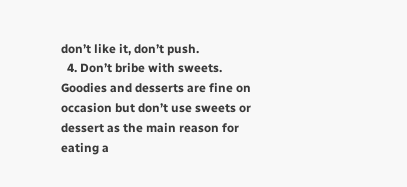don’t like it, don’t push.
  4. Don’t bribe with sweets. Goodies and desserts are fine on occasion but don’t use sweets or dessert as the main reason for eating a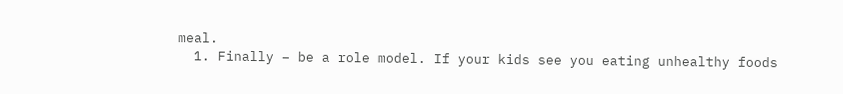meal.
  1. Finally – be a role model. If your kids see you eating unhealthy foods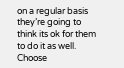on a regular basis they’re going to think its ok for them to do it as well. Choose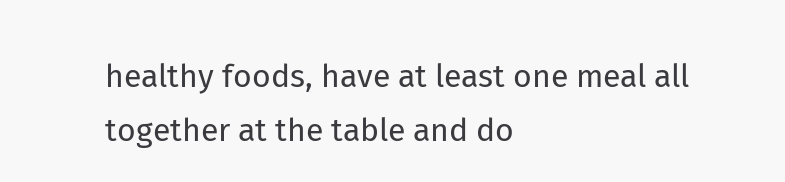healthy foods, have at least one meal all together at the table and do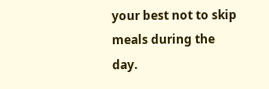your best not to skip meals during the day.